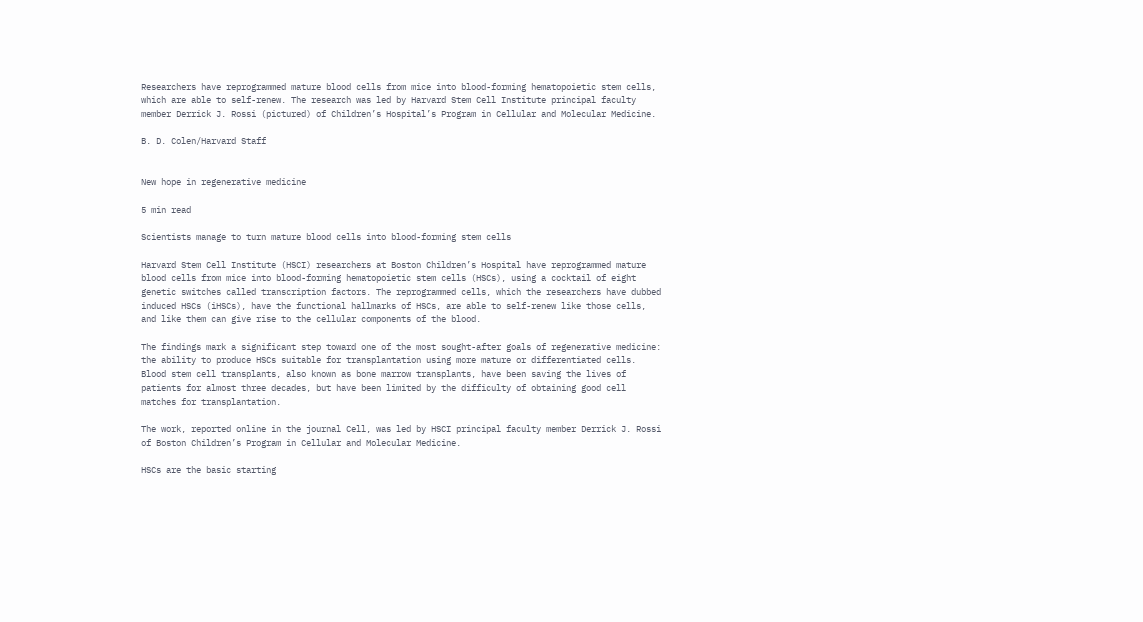Researchers have reprogrammed mature blood cells from mice into blood-forming hematopoietic stem cells, which are able to self-renew. The research was led by Harvard Stem Cell Institute principal faculty member Derrick J. Rossi (pictured) of Children’s Hospital’s Program in Cellular and Molecular Medicine.

B. D. Colen/Harvard Staff


New hope in regenerative medicine

5 min read

Scientists manage to turn mature blood cells into blood-forming stem cells

Harvard Stem Cell Institute (HSCI) researchers at Boston Children’s Hospital have reprogrammed mature blood cells from mice into blood-forming hematopoietic stem cells (HSCs), using a cocktail of eight genetic switches called transcription factors. The reprogrammed cells, which the researchers have dubbed induced HSCs (iHSCs), have the functional hallmarks of HSCs, are able to self-renew like those cells, and like them can give rise to the cellular components of the blood.

The findings mark a significant step toward one of the most sought-after goals of regenerative medicine: the ability to produce HSCs suitable for transplantation using more mature or differentiated cells. Blood stem cell transplants, also known as bone marrow transplants, have been saving the lives of patients for almost three decades, but have been limited by the difficulty of obtaining good cell matches for transplantation.

The work, reported online in the journal Cell, was led by HSCI principal faculty member Derrick J. Rossi of Boston Children’s Program in Cellular and Molecular Medicine.

HSCs are the basic starting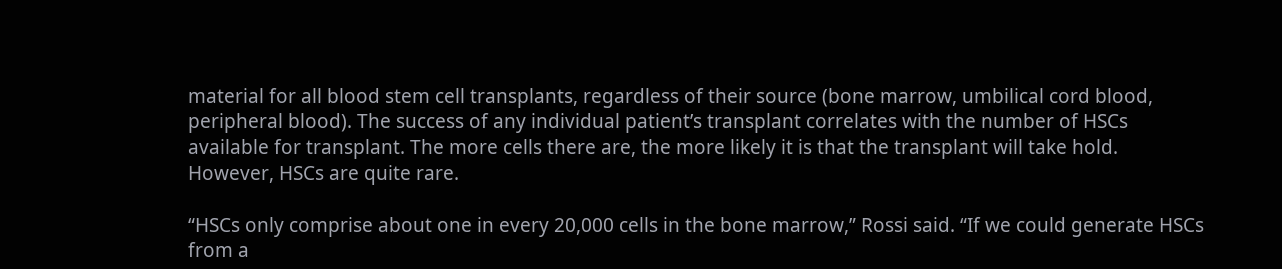material for all blood stem cell transplants, regardless of their source (bone marrow, umbilical cord blood, peripheral blood). The success of any individual patient’s transplant correlates with the number of HSCs available for transplant. The more cells there are, the more likely it is that the transplant will take hold. However, HSCs are quite rare.

“HSCs only comprise about one in every 20,000 cells in the bone marrow,” Rossi said. “If we could generate HSCs from a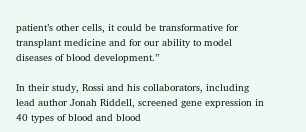patient’s other cells, it could be transformative for transplant medicine and for our ability to model diseases of blood development.”

In their study, Rossi and his collaborators, including lead author Jonah Riddell, screened gene expression in 40 types of blood and blood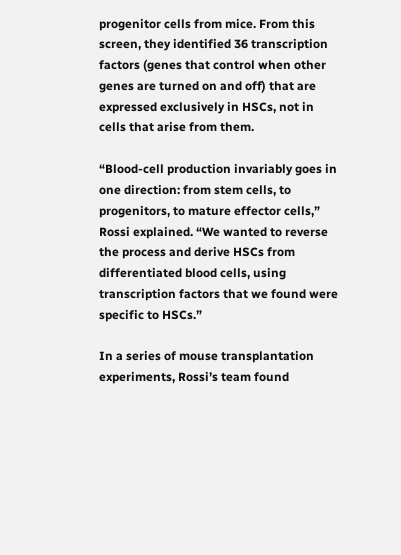progenitor cells from mice. From this screen, they identified 36 transcription factors (genes that control when other genes are turned on and off) that are expressed exclusively in HSCs, not in cells that arise from them.

“Blood-cell production invariably goes in one direction: from stem cells, to progenitors, to mature effector cells,” Rossi explained. “We wanted to reverse the process and derive HSCs from differentiated blood cells, using transcription factors that we found were specific to HSCs.”

In a series of mouse transplantation experiments, Rossi’s team found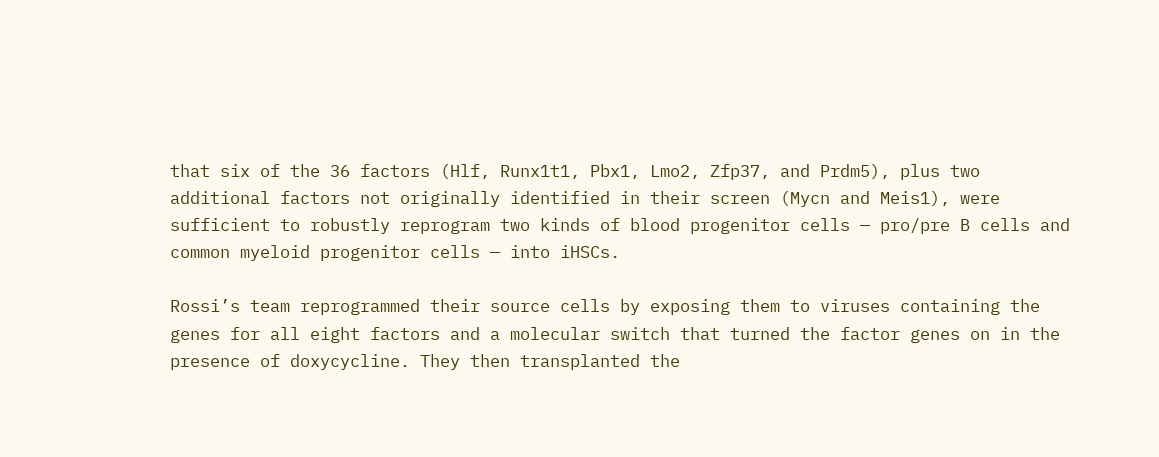that six of the 36 factors (Hlf, Runx1t1, Pbx1, Lmo2, Zfp37, and Prdm5), plus two additional factors not originally identified in their screen (Mycn and Meis1), were sufficient to robustly reprogram two kinds of blood progenitor cells — pro/pre B cells and common myeloid progenitor cells — into iHSCs.

Rossi’s team reprogrammed their source cells by exposing them to viruses containing the genes for all eight factors and a molecular switch that turned the factor genes on in the presence of doxycycline. They then transplanted the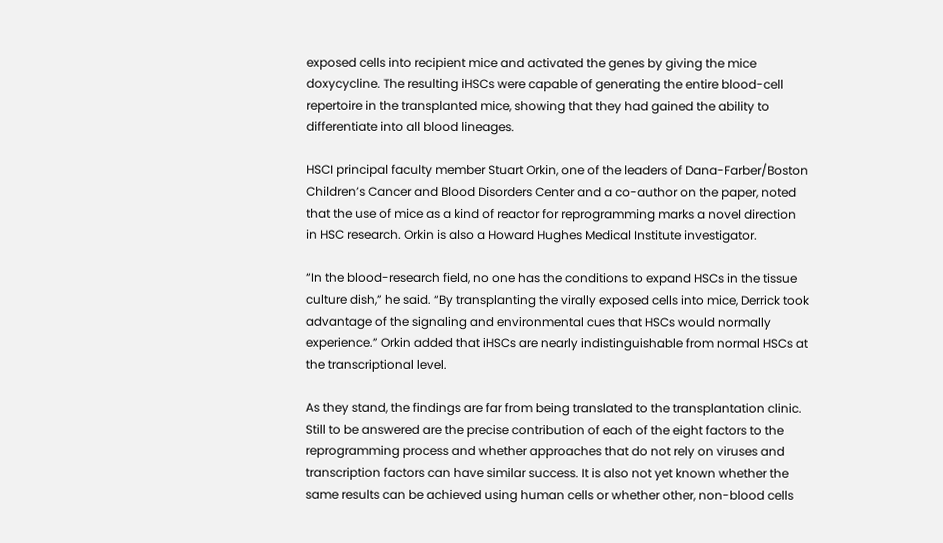exposed cells into recipient mice and activated the genes by giving the mice doxycycline. The resulting iHSCs were capable of generating the entire blood-cell repertoire in the transplanted mice, showing that they had gained the ability to differentiate into all blood lineages.

HSCI principal faculty member Stuart Orkin, one of the leaders of Dana-Farber/Boston Children’s Cancer and Blood Disorders Center and a co-author on the paper, noted that the use of mice as a kind of reactor for reprogramming marks a novel direction in HSC research. Orkin is also a Howard Hughes Medical Institute investigator.

“In the blood-research field, no one has the conditions to expand HSCs in the tissue culture dish,” he said. “By transplanting the virally exposed cells into mice, Derrick took advantage of the signaling and environmental cues that HSCs would normally experience.” Orkin added that iHSCs are nearly indistinguishable from normal HSCs at the transcriptional level.

As they stand, the findings are far from being translated to the transplantation clinic. Still to be answered are the precise contribution of each of the eight factors to the reprogramming process and whether approaches that do not rely on viruses and transcription factors can have similar success. It is also not yet known whether the same results can be achieved using human cells or whether other, non-blood cells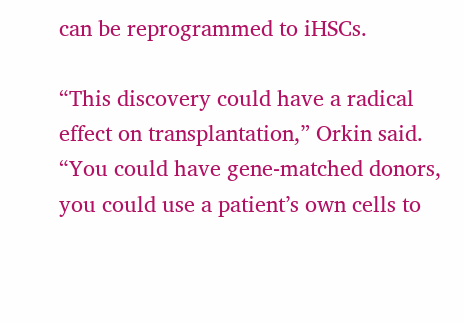can be reprogrammed to iHSCs.

“This discovery could have a radical effect on transplantation,” Orkin said. “You could have gene-matched donors, you could use a patient’s own cells to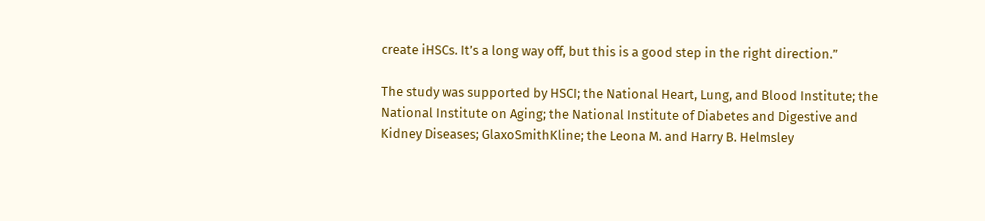create iHSCs. It’s a long way off, but this is a good step in the right direction.”

The study was supported by HSCI; the National Heart, Lung, and Blood Institute; the National Institute on Aging; the National Institute of Diabetes and Digestive and Kidney Diseases; GlaxoSmithKline; the Leona M. and Harry B. Helmsley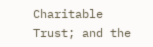Charitable Trust; and the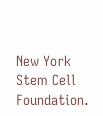New York Stem Cell Foundation.